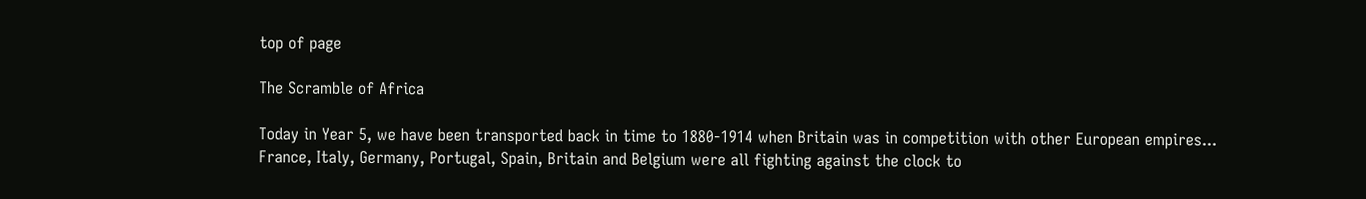top of page

The Scramble of Africa

Today in Year 5, we have been transported back in time to 1880-1914 when Britain was in competition with other European empires... France, Italy, Germany, Portugal, Spain, Britain and Belgium were all fighting against the clock to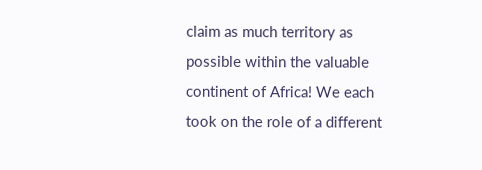claim as much territory as possible within the valuable continent of Africa! We each took on the role of a different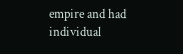empire and had individual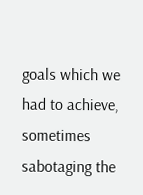goals which we had to achieve, sometimes sabotaging the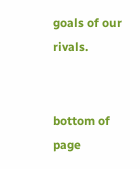goals of our rivals.


bottom of page